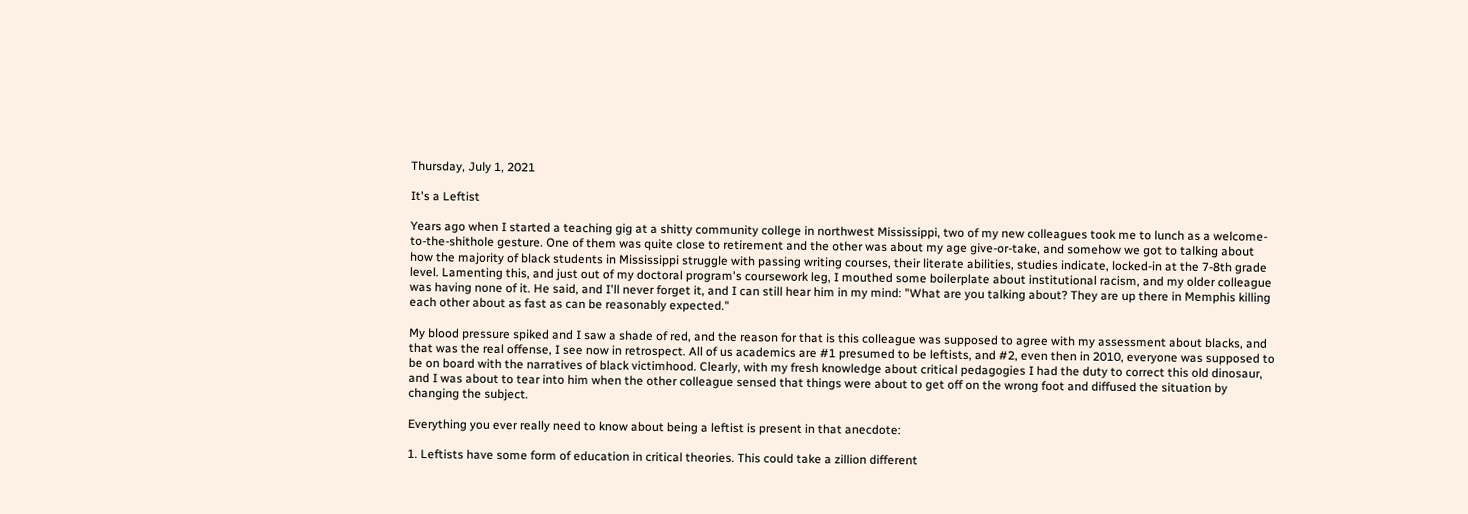Thursday, July 1, 2021

It's a Leftist

Years ago when I started a teaching gig at a shitty community college in northwest Mississippi, two of my new colleagues took me to lunch as a welcome-to-the-shithole gesture. One of them was quite close to retirement and the other was about my age give-or-take, and somehow we got to talking about how the majority of black students in Mississippi struggle with passing writing courses, their literate abilities, studies indicate, locked-in at the 7-8th grade level. Lamenting this, and just out of my doctoral program's coursework leg, I mouthed some boilerplate about institutional racism, and my older colleague was having none of it. He said, and I'll never forget it, and I can still hear him in my mind: "What are you talking about? They are up there in Memphis killing each other about as fast as can be reasonably expected."

My blood pressure spiked and I saw a shade of red, and the reason for that is this colleague was supposed to agree with my assessment about blacks, and that was the real offense, I see now in retrospect. All of us academics are #1 presumed to be leftists, and #2, even then in 2010, everyone was supposed to be on board with the narratives of black victimhood. Clearly, with my fresh knowledge about critical pedagogies I had the duty to correct this old dinosaur, and I was about to tear into him when the other colleague sensed that things were about to get off on the wrong foot and diffused the situation by changing the subject.

Everything you ever really need to know about being a leftist is present in that anecdote:

1. Leftists have some form of education in critical theories. This could take a zillion different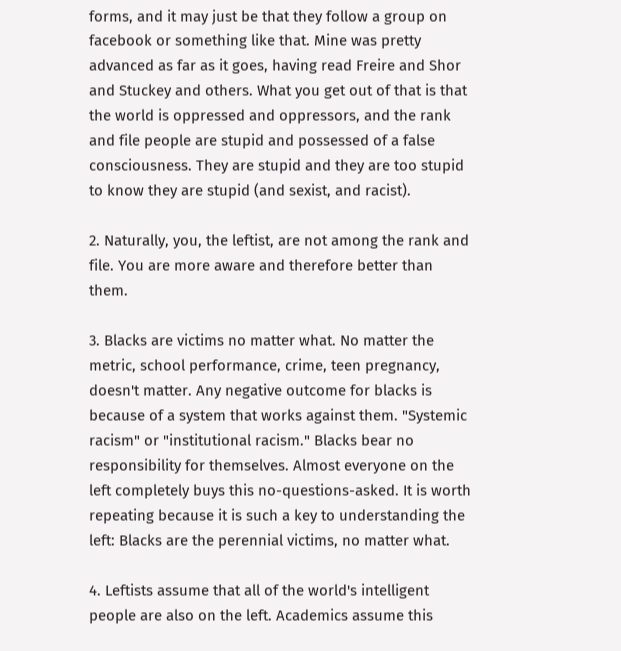forms, and it may just be that they follow a group on facebook or something like that. Mine was pretty advanced as far as it goes, having read Freire and Shor and Stuckey and others. What you get out of that is that the world is oppressed and oppressors, and the rank and file people are stupid and possessed of a false consciousness. They are stupid and they are too stupid to know they are stupid (and sexist, and racist).

2. Naturally, you, the leftist, are not among the rank and file. You are more aware and therefore better than them.

3. Blacks are victims no matter what. No matter the metric, school performance, crime, teen pregnancy, doesn't matter. Any negative outcome for blacks is because of a system that works against them. "Systemic racism" or "institutional racism." Blacks bear no responsibility for themselves. Almost everyone on the left completely buys this no-questions-asked. It is worth repeating because it is such a key to understanding the left: Blacks are the perennial victims, no matter what.

4. Leftists assume that all of the world's intelligent people are also on the left. Academics assume this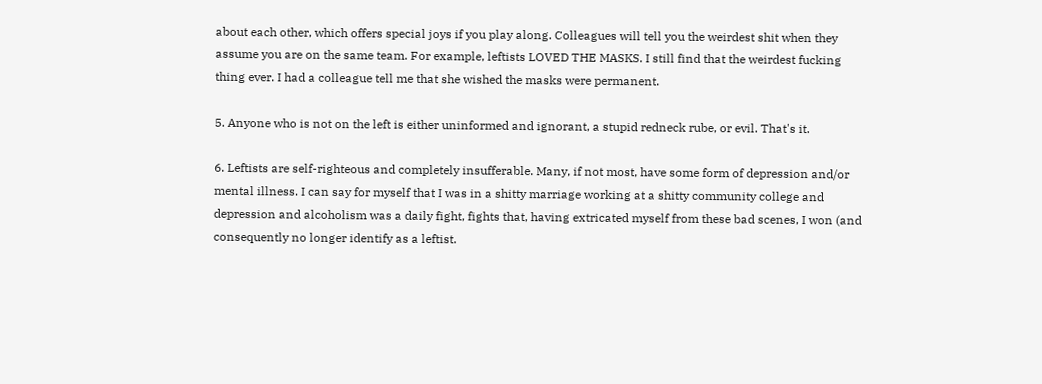about each other, which offers special joys if you play along. Colleagues will tell you the weirdest shit when they assume you are on the same team. For example, leftists LOVED THE MASKS. I still find that the weirdest fucking thing ever. I had a colleague tell me that she wished the masks were permanent.

5. Anyone who is not on the left is either uninformed and ignorant, a stupid redneck rube, or evil. That's it.

6. Leftists are self-righteous and completely insufferable. Many, if not most, have some form of depression and/or mental illness. I can say for myself that I was in a shitty marriage working at a shitty community college and depression and alcoholism was a daily fight, fights that, having extricated myself from these bad scenes, I won (and consequently no longer identify as a leftist.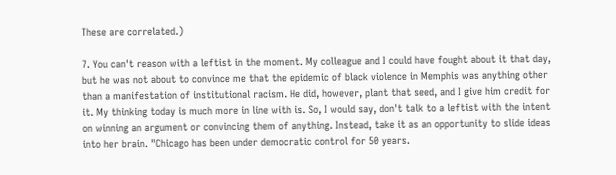These are correlated.)

7. You can't reason with a leftist in the moment. My colleague and I could have fought about it that day, but he was not about to convince me that the epidemic of black violence in Memphis was anything other than a manifestation of institutional racism. He did, however, plant that seed, and I give him credit for it. My thinking today is much more in line with is. So, I would say, don't talk to a leftist with the intent on winning an argument or convincing them of anything. Instead, take it as an opportunity to slide ideas into her brain. "Chicago has been under democratic control for 50 years.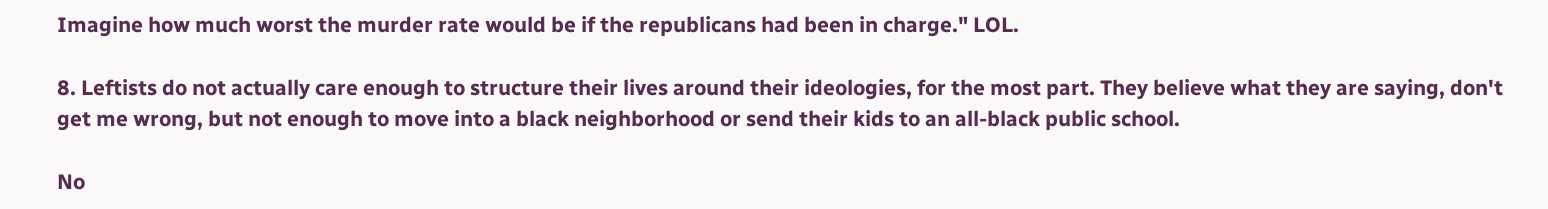Imagine how much worst the murder rate would be if the republicans had been in charge." LOL.

8. Leftists do not actually care enough to structure their lives around their ideologies, for the most part. They believe what they are saying, don't get me wrong, but not enough to move into a black neighborhood or send their kids to an all-black public school.

No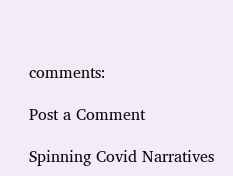comments:

Post a Comment

Spinning Covid Narratives